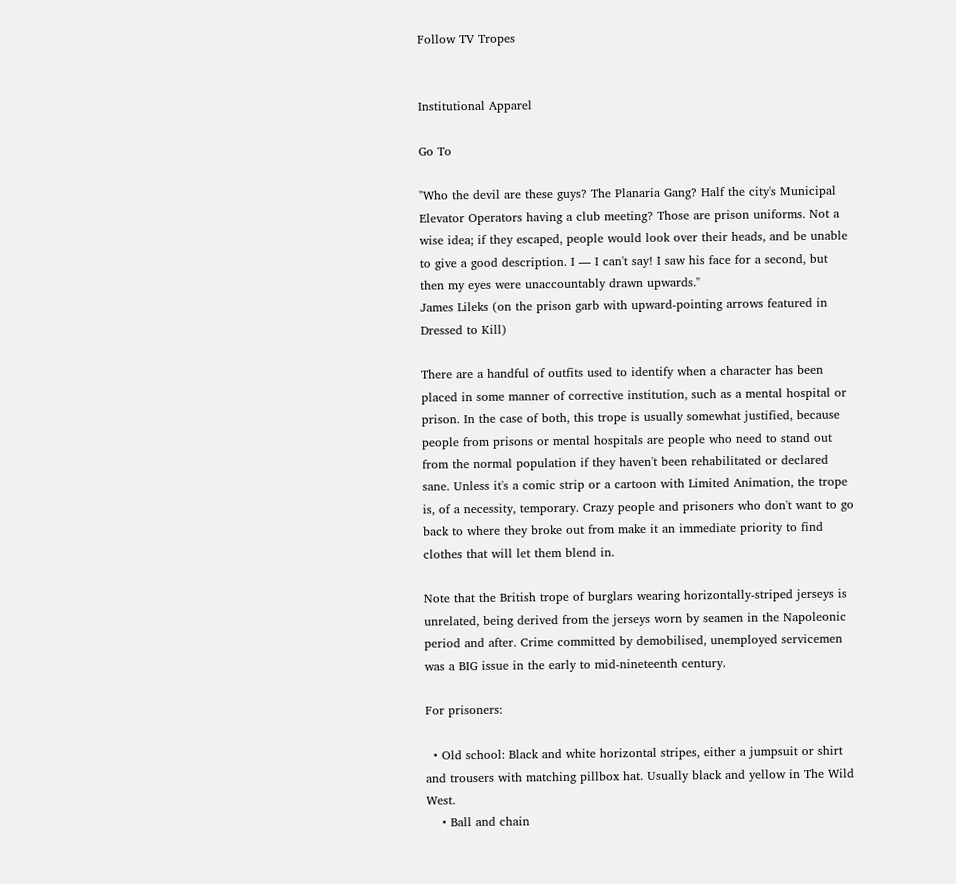Follow TV Tropes


Institutional Apparel

Go To

"Who the devil are these guys? The Planaria Gang? Half the city's Municipal Elevator Operators having a club meeting? Those are prison uniforms. Not a wise idea; if they escaped, people would look over their heads, and be unable to give a good description. I — I can't say! I saw his face for a second, but then my eyes were unaccountably drawn upwards."
James Lileks (on the prison garb with upward-pointing arrows featured in Dressed to Kill)

There are a handful of outfits used to identify when a character has been placed in some manner of corrective institution, such as a mental hospital or prison. In the case of both, this trope is usually somewhat justified, because people from prisons or mental hospitals are people who need to stand out from the normal population if they haven't been rehabilitated or declared sane. Unless it's a comic strip or a cartoon with Limited Animation, the trope is, of a necessity, temporary. Crazy people and prisoners who don't want to go back to where they broke out from make it an immediate priority to find clothes that will let them blend in.

Note that the British trope of burglars wearing horizontally-striped jerseys is unrelated, being derived from the jerseys worn by seamen in the Napoleonic period and after. Crime committed by demobilised, unemployed servicemen was a BIG issue in the early to mid-nineteenth century.

For prisoners:

  • Old school: Black and white horizontal stripes, either a jumpsuit or shirt and trousers with matching pillbox hat. Usually black and yellow in The Wild West.
    • Ball and chain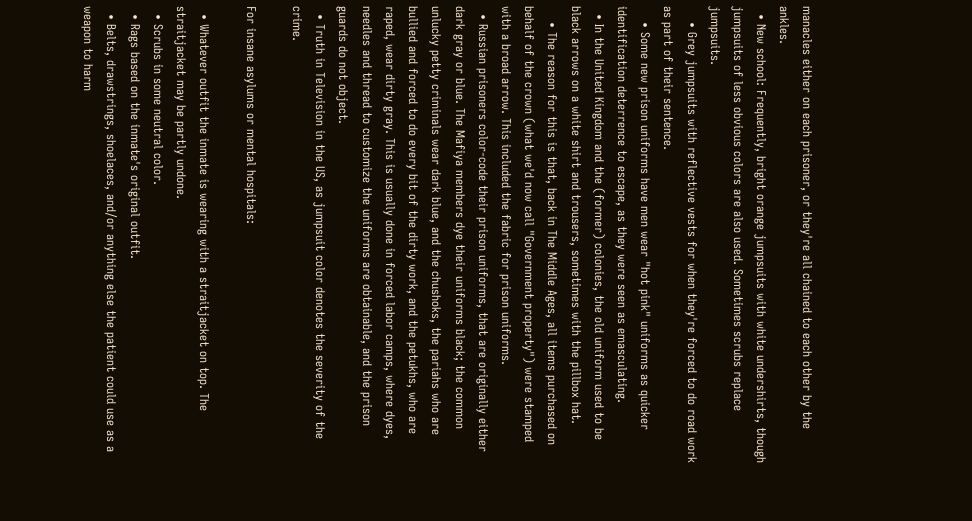manacles either on each prisoner, or they're all chained to each other by the ankles.
  • New school: Frequently, bright orange jumpsuits with white undershirts, though jumpsuits of less obvious colors are also used. Sometimes scrubs replace jumpsuits.
    • Grey jumpsuits with reflective vests for when they're forced to do road work as part of their sentence.
    • Some new prison uniforms have men wear "hot pink" uniforms as quicker identification deterrence to escape, as they were seen as emasculating.
  • In the United Kingdom and the (former) colonies, the old uniform used to be black arrows on a white shirt and trousers, sometimes with the pillbox hat.
    • The reason for this is that, back in The Middle Ages, all items purchased on behalf of the crown (what we'd now call "Government property") were stamped with a broad arrow. This included the fabric for prison uniforms.
  • Russian prisoners color-code their prison uniforms, that are originally either dark gray or blue. The Mafiya members dye their uniforms black; the common unlucky petty criminals wear dark blue, and the chushoks, the pariahs who are bullied and forced to do every bit of the dirty work, and the petukhs, who are raped, wear dirty gray. This is usually done in forced labor camps, where dyes, needles and thread to customize the uniforms are obtainable, and the prison guards do not object.
  • Truth in Television in the US, as jumpsuit color denotes the severity of the crime.

For insane asylums or mental hospitals:

  • Whatever outfit the inmate is wearing with a straitjacket on top. The straitjacket may be partly undone.
  • Scrubs in some neutral color.
  • Rags based on the inmate's original outfit.
  • Belts, drawstrings, shoelaces, and/or anything else the patient could use as a weapon to harm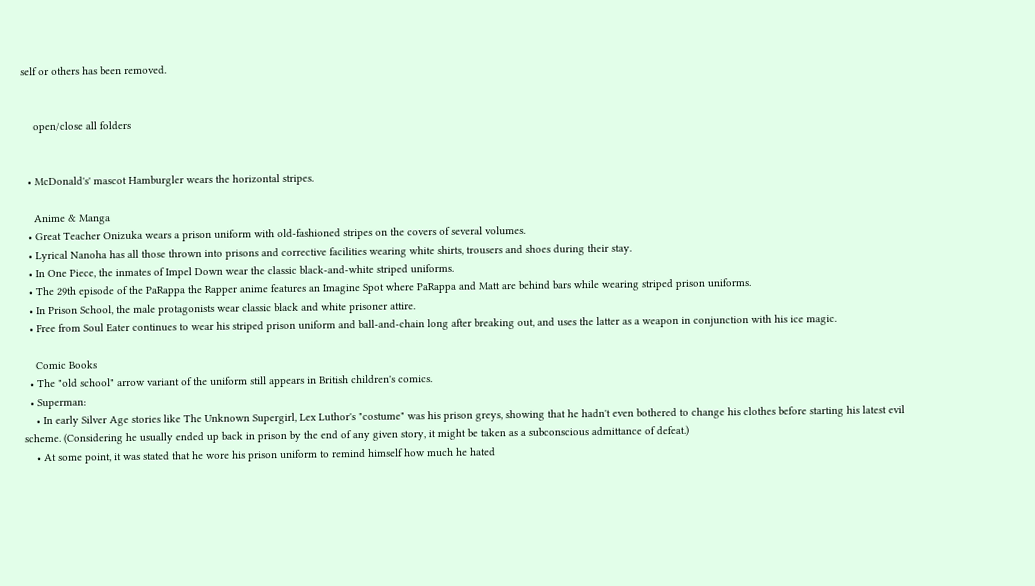self or others has been removed.


    open/close all folders


  • McDonald's' mascot Hamburgler wears the horizontal stripes.

    Anime & Manga
  • Great Teacher Onizuka wears a prison uniform with old-fashioned stripes on the covers of several volumes.
  • Lyrical Nanoha has all those thrown into prisons and corrective facilities wearing white shirts, trousers and shoes during their stay.
  • In One Piece, the inmates of Impel Down wear the classic black-and-white striped uniforms.
  • The 29th episode of the PaRappa the Rapper anime features an Imagine Spot where PaRappa and Matt are behind bars while wearing striped prison uniforms.
  • In Prison School, the male protagonists wear classic black and white prisoner attire.
  • Free from Soul Eater continues to wear his striped prison uniform and ball-and-chain long after breaking out, and uses the latter as a weapon in conjunction with his ice magic.

    Comic Books
  • The "old school" arrow variant of the uniform still appears in British children's comics.
  • Superman:
    • In early Silver Age stories like The Unknown Supergirl, Lex Luthor's "costume" was his prison greys, showing that he hadn't even bothered to change his clothes before starting his latest evil scheme. (Considering he usually ended up back in prison by the end of any given story, it might be taken as a subconscious admittance of defeat.)
    • At some point, it was stated that he wore his prison uniform to remind himself how much he hated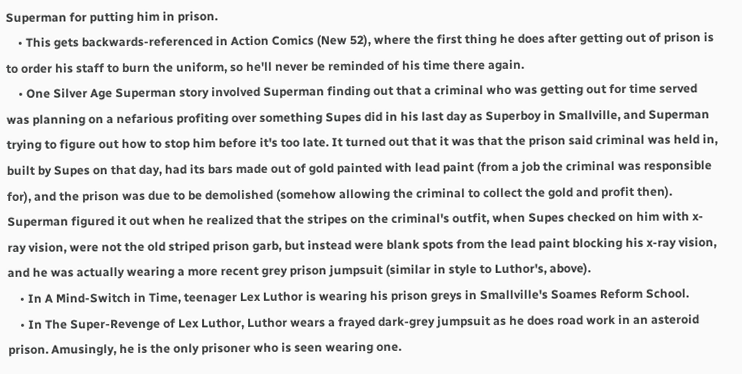Superman for putting him in prison.
    • This gets backwards-referenced in Action Comics (New 52), where the first thing he does after getting out of prison is to order his staff to burn the uniform, so he'll never be reminded of his time there again.
    • One Silver Age Superman story involved Superman finding out that a criminal who was getting out for time served was planning on a nefarious profiting over something Supes did in his last day as Superboy in Smallville, and Superman trying to figure out how to stop him before it's too late. It turned out that it was that the prison said criminal was held in, built by Supes on that day, had its bars made out of gold painted with lead paint (from a job the criminal was responsible for), and the prison was due to be demolished (somehow allowing the criminal to collect the gold and profit then). Superman figured it out when he realized that the stripes on the criminal's outfit, when Supes checked on him with x-ray vision, were not the old striped prison garb, but instead were blank spots from the lead paint blocking his x-ray vision, and he was actually wearing a more recent grey prison jumpsuit (similar in style to Luthor's, above).
    • In A Mind-Switch in Time, teenager Lex Luthor is wearing his prison greys in Smallville's Soames Reform School.
    • In The Super-Revenge of Lex Luthor, Luthor wears a frayed dark-grey jumpsuit as he does road work in an asteroid prison. Amusingly, he is the only prisoner who is seen wearing one.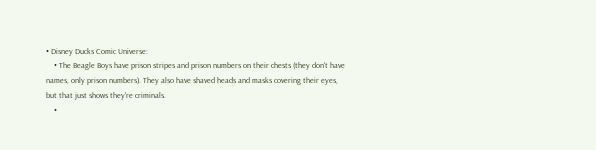• Disney Ducks Comic Universe:
    • The Beagle Boys have prison stripes and prison numbers on their chests (they don't have names, only prison numbers). They also have shaved heads and masks covering their eyes, but that just shows they're criminals.
    •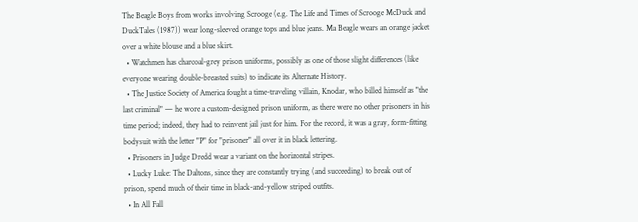The Beagle Boys from works involving Scrooge (e.g. The Life and Times of Scrooge McDuck and DuckTales (1987)) wear long-sleeved orange tops and blue jeans. Ma Beagle wears an orange jacket over a white blouse and a blue skirt.
  • Watchmen has charcoal-grey prison uniforms, possibly as one of those slight differences (like everyone wearing double-breasted suits) to indicate its Alternate History.
  • The Justice Society of America fought a time-traveling villain, Knodar, who billed himself as "the last criminal" — he wore a custom-designed prison uniform, as there were no other prisoners in his time period; indeed, they had to reinvent jail just for him. For the record, it was a gray, form-fitting bodysuit with the letter "P" for "prisoner" all over it in black lettering.
  • Prisoners in Judge Dredd wear a variant on the horizontal stripes.
  • Lucky Luke: The Daltons, since they are constantly trying (and succeeding) to break out of prison, spend much of their time in black-and-yellow striped outfits.
  • In All Fall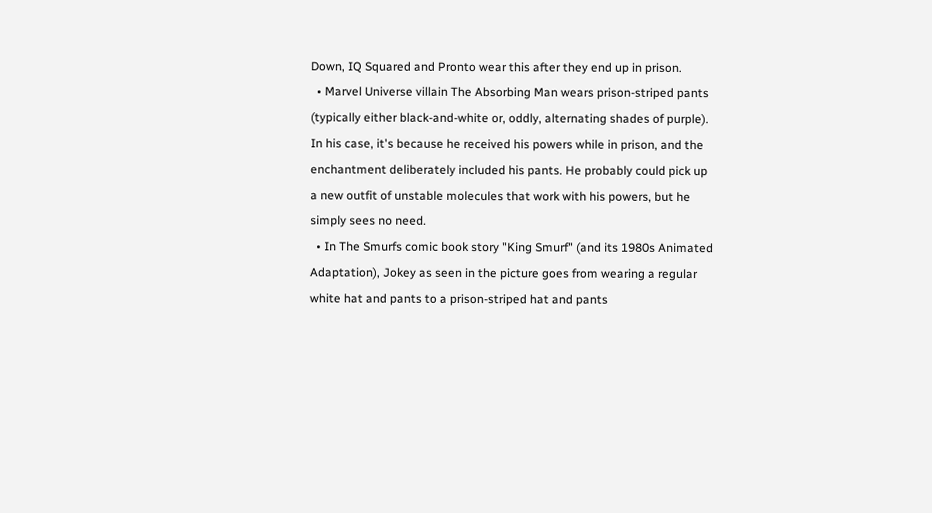Down, IQ Squared and Pronto wear this after they end up in prison.
  • Marvel Universe villain The Absorbing Man wears prison-striped pants (typically either black-and-white or, oddly, alternating shades of purple). In his case, it's because he received his powers while in prison, and the enchantment deliberately included his pants. He probably could pick up a new outfit of unstable molecules that work with his powers, but he simply sees no need.
  • In The Smurfs comic book story "King Smurf" (and its 1980s Animated Adaptation), Jokey as seen in the picture goes from wearing a regular white hat and pants to a prison-striped hat and pants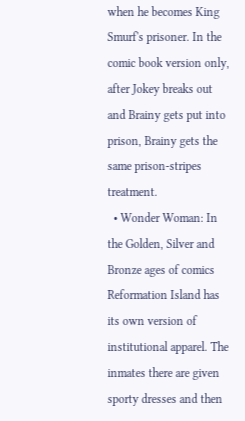when he becomes King Smurf's prisoner. In the comic book version only, after Jokey breaks out and Brainy gets put into prison, Brainy gets the same prison-stripes treatment.
  • Wonder Woman: In the Golden, Silver and Bronze ages of comics Reformation Island has its own version of institutional apparel. The inmates there are given sporty dresses and then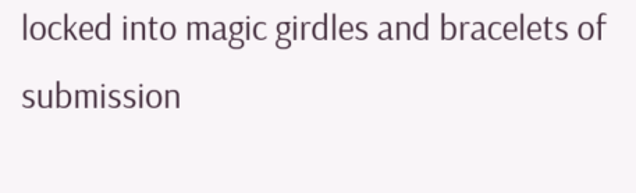locked into magic girdles and bracelets of submission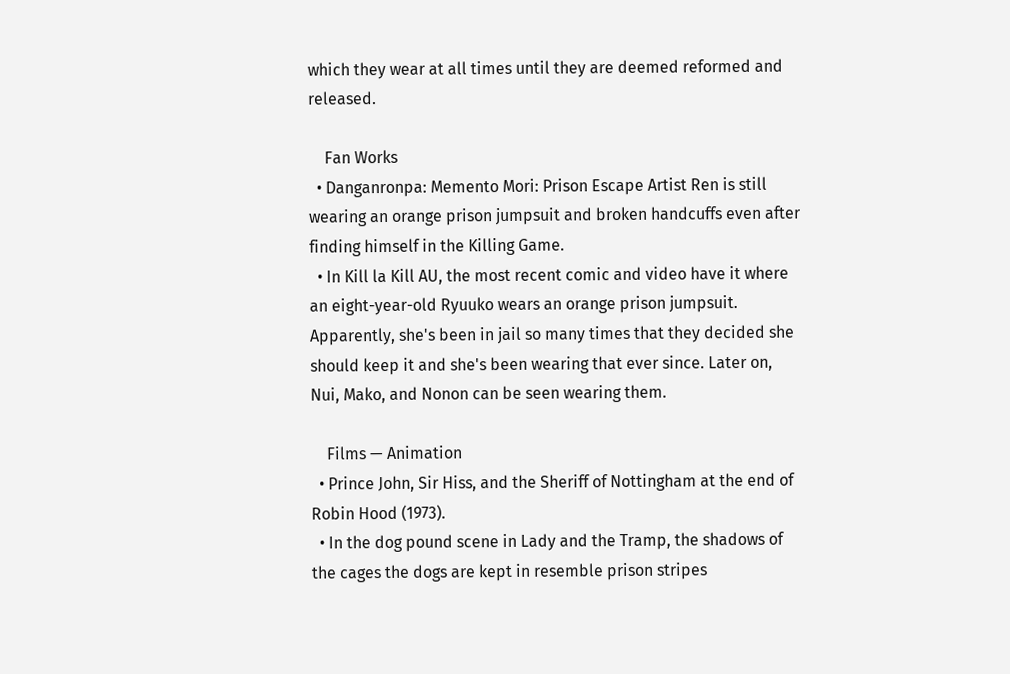which they wear at all times until they are deemed reformed and released.

    Fan Works
  • Danganronpa: Memento Mori: Prison Escape Artist Ren is still wearing an orange prison jumpsuit and broken handcuffs even after finding himself in the Killing Game.
  • In Kill la Kill AU, the most recent comic and video have it where an eight-year-old Ryuuko wears an orange prison jumpsuit. Apparently, she's been in jail so many times that they decided she should keep it and she's been wearing that ever since. Later on, Nui, Mako, and Nonon can be seen wearing them.

    Films — Animation
  • Prince John, Sir Hiss, and the Sheriff of Nottingham at the end of Robin Hood (1973).
  • In the dog pound scene in Lady and the Tramp, the shadows of the cages the dogs are kept in resemble prison stripes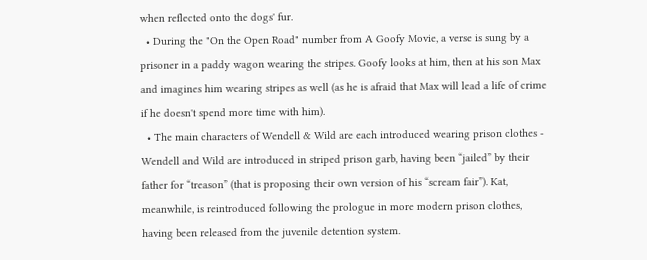when reflected onto the dogs' fur.
  • During the "On the Open Road" number from A Goofy Movie, a verse is sung by a prisoner in a paddy wagon wearing the stripes. Goofy looks at him, then at his son Max and imagines him wearing stripes as well (as he is afraid that Max will lead a life of crime if he doesn't spend more time with him).
  • The main characters of Wendell & Wild are each introduced wearing prison clothes - Wendell and Wild are introduced in striped prison garb, having been “jailed” by their father for “treason” (that is proposing their own version of his “scream fair”). Kat, meanwhile, is reintroduced following the prologue in more modern prison clothes, having been released from the juvenile detention system.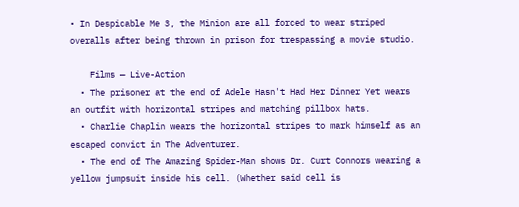• In Despicable Me 3, the Minion are all forced to wear striped overalls after being thrown in prison for trespassing a movie studio.

    Films — Live-Action
  • The prisoner at the end of Adele Hasn't Had Her Dinner Yet wears an outfit with horizontal stripes and matching pillbox hats.
  • Charlie Chaplin wears the horizontal stripes to mark himself as an escaped convict in The Adventurer.
  • The end of The Amazing Spider-Man shows Dr. Curt Connors wearing a yellow jumpsuit inside his cell. (Whether said cell is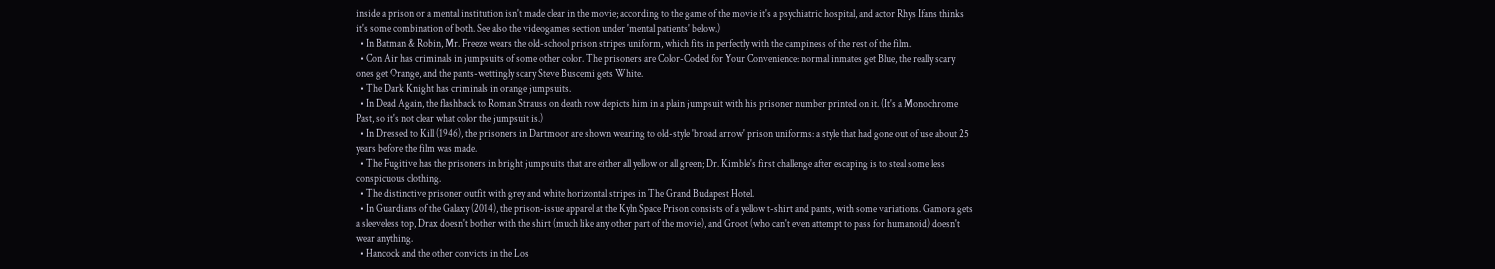inside a prison or a mental institution isn't made clear in the movie; according to the game of the movie it's a psychiatric hospital, and actor Rhys Ifans thinks it's some combination of both. See also the videogames section under 'mental patients' below.)
  • In Batman & Robin, Mr. Freeze wears the old-school prison stripes uniform, which fits in perfectly with the campiness of the rest of the film.
  • Con Air has criminals in jumpsuits of some other color. The prisoners are Color-Coded for Your Convenience: normal inmates get Blue, the really scary ones get Orange, and the pants-wettingly scary Steve Buscemi gets White.
  • The Dark Knight has criminals in orange jumpsuits.
  • In Dead Again, the flashback to Roman Strauss on death row depicts him in a plain jumpsuit with his prisoner number printed on it. (It's a Monochrome Past, so it's not clear what color the jumpsuit is.)
  • In Dressed to Kill (1946), the prisoners in Dartmoor are shown wearing to old-style 'broad arrow' prison uniforms: a style that had gone out of use about 25 years before the film was made.
  • The Fugitive has the prisoners in bright jumpsuits that are either all yellow or all green; Dr. Kimble's first challenge after escaping is to steal some less conspicuous clothing.
  • The distinctive prisoner outfit with grey and white horizontal stripes in The Grand Budapest Hotel.
  • In Guardians of the Galaxy (2014), the prison-issue apparel at the Kyln Space Prison consists of a yellow t-shirt and pants, with some variations. Gamora gets a sleeveless top, Drax doesn't bother with the shirt (much like any other part of the movie), and Groot (who can't even attempt to pass for humanoid) doesn't wear anything.
  • Hancock and the other convicts in the Los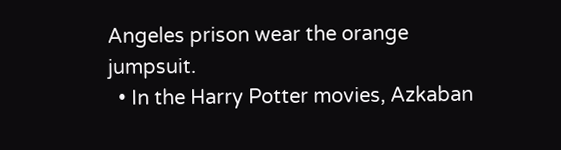Angeles prison wear the orange jumpsuit.
  • In the Harry Potter movies, Azkaban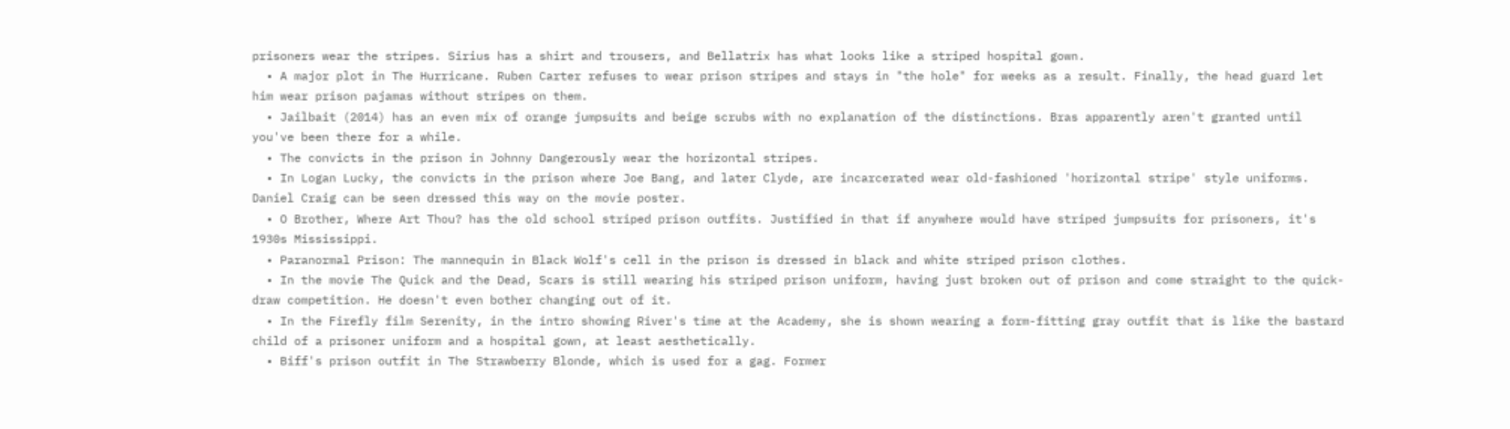prisoners wear the stripes. Sirius has a shirt and trousers, and Bellatrix has what looks like a striped hospital gown.
  • A major plot in The Hurricane. Ruben Carter refuses to wear prison stripes and stays in "the hole" for weeks as a result. Finally, the head guard let him wear prison pajamas without stripes on them.
  • Jailbait (2014) has an even mix of orange jumpsuits and beige scrubs with no explanation of the distinctions. Bras apparently aren't granted until you've been there for a while.
  • The convicts in the prison in Johnny Dangerously wear the horizontal stripes.
  • In Logan Lucky, the convicts in the prison where Joe Bang, and later Clyde, are incarcerated wear old-fashioned 'horizontal stripe' style uniforms. Daniel Craig can be seen dressed this way on the movie poster.
  • O Brother, Where Art Thou? has the old school striped prison outfits. Justified in that if anywhere would have striped jumpsuits for prisoners, it's 1930s Mississippi.
  • Paranormal Prison: The mannequin in Black Wolf's cell in the prison is dressed in black and white striped prison clothes.
  • In the movie The Quick and the Dead, Scars is still wearing his striped prison uniform, having just broken out of prison and come straight to the quick-draw competition. He doesn't even bother changing out of it.
  • In the Firefly film Serenity, in the intro showing River's time at the Academy, she is shown wearing a form-fitting gray outfit that is like the bastard child of a prisoner uniform and a hospital gown, at least aesthetically.
  • Biff's prison outfit in The Strawberry Blonde, which is used for a gag. Former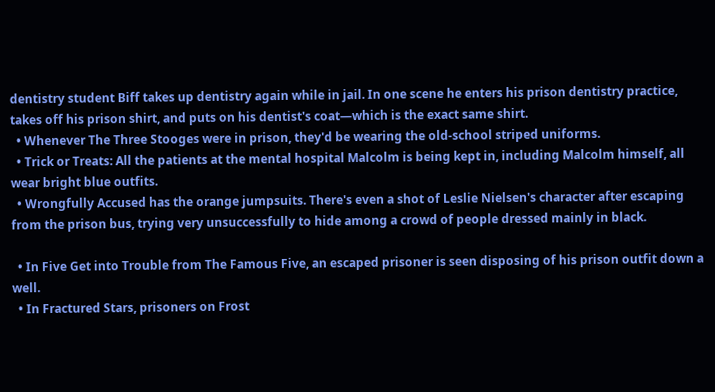dentistry student Biff takes up dentistry again while in jail. In one scene he enters his prison dentistry practice, takes off his prison shirt, and puts on his dentist's coat—which is the exact same shirt.
  • Whenever The Three Stooges were in prison, they'd be wearing the old-school striped uniforms.
  • Trick or Treats: All the patients at the mental hospital Malcolm is being kept in, including Malcolm himself, all wear bright blue outfits.
  • Wrongfully Accused has the orange jumpsuits. There's even a shot of Leslie Nielsen's character after escaping from the prison bus, trying very unsuccessfully to hide among a crowd of people dressed mainly in black.

  • In Five Get into Trouble from The Famous Five, an escaped prisoner is seen disposing of his prison outfit down a well.
  • In Fractured Stars, prisoners on Frost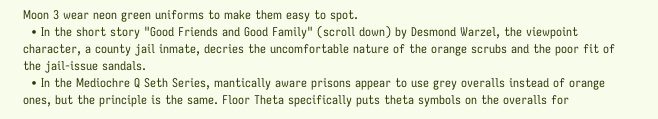Moon 3 wear neon green uniforms to make them easy to spot.
  • In the short story "Good Friends and Good Family" (scroll down) by Desmond Warzel, the viewpoint character, a county jail inmate, decries the uncomfortable nature of the orange scrubs and the poor fit of the jail-issue sandals.
  • In the Mediochre Q Seth Series, mantically aware prisons appear to use grey overalls instead of orange ones, but the principle is the same. Floor Theta specifically puts theta symbols on the overalls for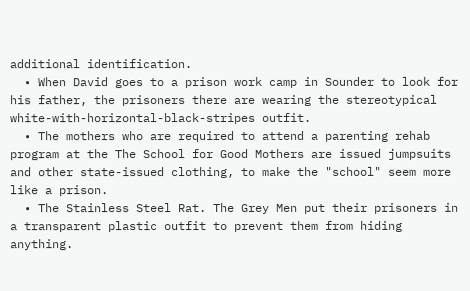additional identification.
  • When David goes to a prison work camp in Sounder to look for his father, the prisoners there are wearing the stereotypical white-with-horizontal-black-stripes outfit.
  • The mothers who are required to attend a parenting rehab program at the The School for Good Mothers are issued jumpsuits and other state-issued clothing, to make the "school" seem more like a prison.
  • The Stainless Steel Rat. The Grey Men put their prisoners in a transparent plastic outfit to prevent them from hiding anything.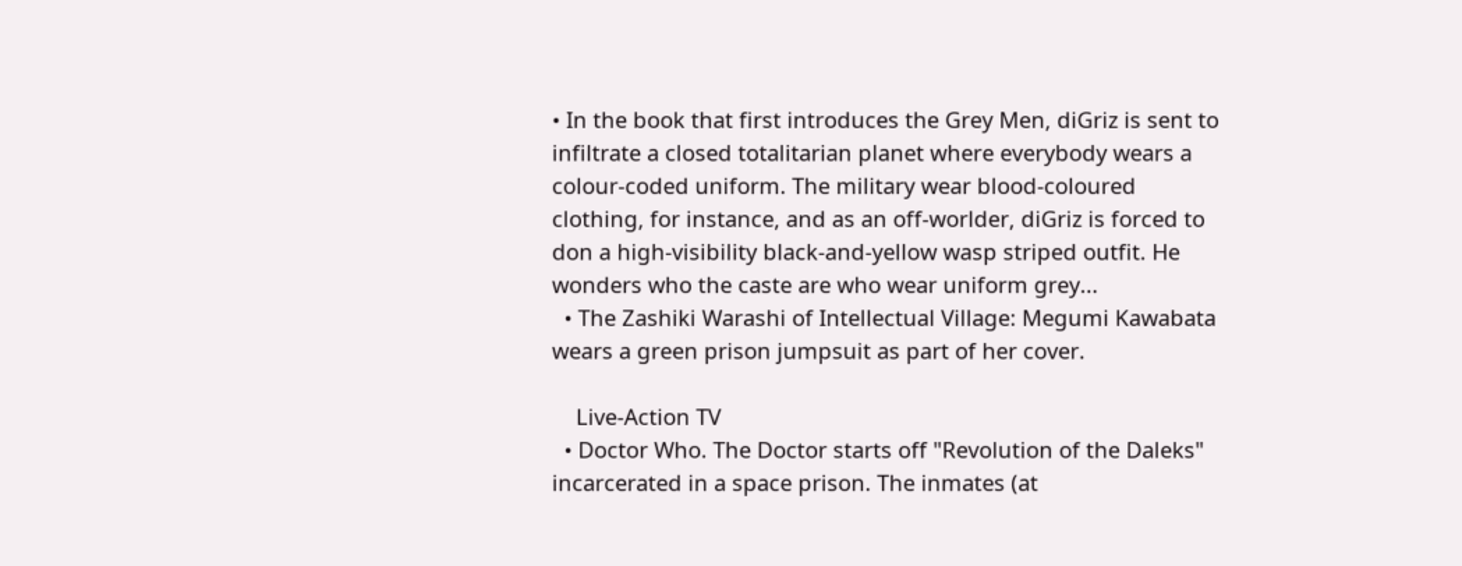• In the book that first introduces the Grey Men, diGriz is sent to infiltrate a closed totalitarian planet where everybody wears a colour-coded uniform. The military wear blood-coloured clothing, for instance, and as an off-worlder, diGriz is forced to don a high-visibility black-and-yellow wasp striped outfit. He wonders who the caste are who wear uniform grey...
  • The Zashiki Warashi of Intellectual Village: Megumi Kawabata wears a green prison jumpsuit as part of her cover.

    Live-Action TV
  • Doctor Who. The Doctor starts off "Revolution of the Daleks" incarcerated in a space prison. The inmates (at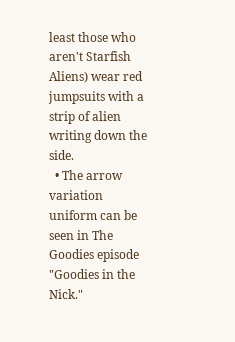least those who aren't Starfish Aliens) wear red jumpsuits with a strip of alien writing down the side.
  • The arrow variation uniform can be seen in The Goodies episode "Goodies in the Nick."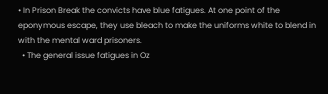• In Prison Break the convicts have blue fatigues. At one point of the eponymous escape, they use bleach to make the uniforms white to blend in with the mental ward prisoners.
  • The general issue fatigues in Oz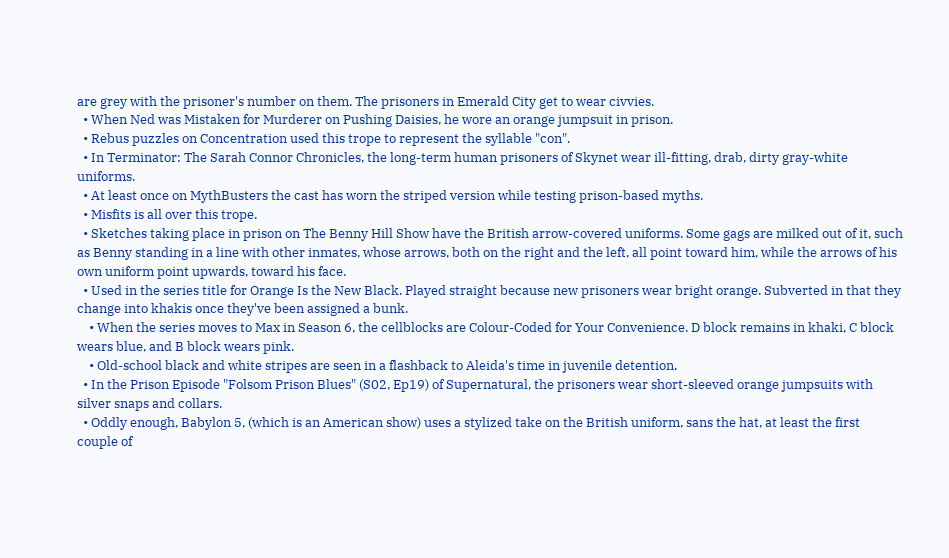are grey with the prisoner's number on them. The prisoners in Emerald City get to wear civvies.
  • When Ned was Mistaken for Murderer on Pushing Daisies, he wore an orange jumpsuit in prison.
  • Rebus puzzles on Concentration used this trope to represent the syllable "con".
  • In Terminator: The Sarah Connor Chronicles, the long-term human prisoners of Skynet wear ill-fitting, drab, dirty gray-white uniforms.
  • At least once on MythBusters the cast has worn the striped version while testing prison-based myths.
  • Misfits is all over this trope.
  • Sketches taking place in prison on The Benny Hill Show have the British arrow-covered uniforms. Some gags are milked out of it, such as Benny standing in a line with other inmates, whose arrows, both on the right and the left, all point toward him, while the arrows of his own uniform point upwards, toward his face.
  • Used in the series title for Orange Is the New Black. Played straight because new prisoners wear bright orange. Subverted in that they change into khakis once they've been assigned a bunk.
    • When the series moves to Max in Season 6, the cellblocks are Colour-Coded for Your Convenience. D block remains in khaki, C block wears blue, and B block wears pink.
    • Old-school black and white stripes are seen in a flashback to Aleida's time in juvenile detention.
  • In the Prison Episode "Folsom Prison Blues" (S02, Ep19) of Supernatural, the prisoners wear short-sleeved orange jumpsuits with silver snaps and collars.
  • Oddly enough, Babylon 5, (which is an American show) uses a stylized take on the British uniform, sans the hat, at least the first couple of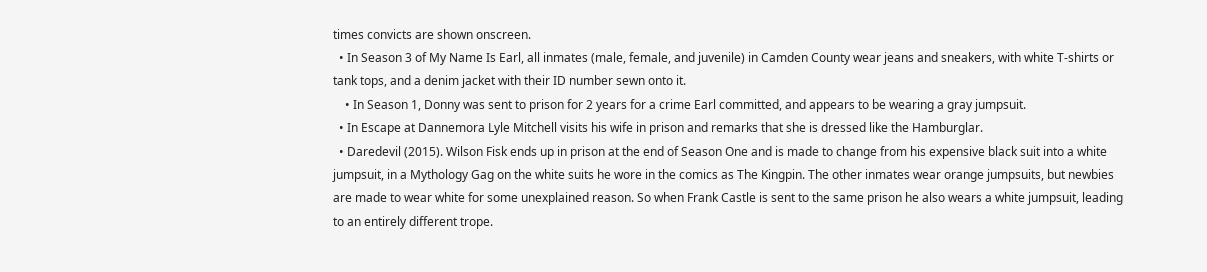times convicts are shown onscreen.
  • In Season 3 of My Name Is Earl, all inmates (male, female, and juvenile) in Camden County wear jeans and sneakers, with white T-shirts or tank tops, and a denim jacket with their ID number sewn onto it.
    • In Season 1, Donny was sent to prison for 2 years for a crime Earl committed, and appears to be wearing a gray jumpsuit.
  • In Escape at Dannemora Lyle Mitchell visits his wife in prison and remarks that she is dressed like the Hamburglar.
  • Daredevil (2015). Wilson Fisk ends up in prison at the end of Season One and is made to change from his expensive black suit into a white jumpsuit, in a Mythology Gag on the white suits he wore in the comics as The Kingpin. The other inmates wear orange jumpsuits, but newbies are made to wear white for some unexplained reason. So when Frank Castle is sent to the same prison he also wears a white jumpsuit, leading to an entirely different trope.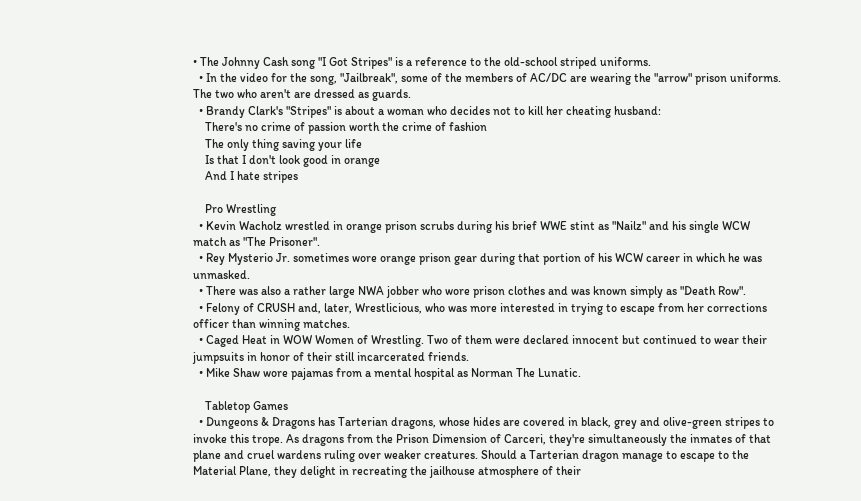• The Johnny Cash song "I Got Stripes" is a reference to the old-school striped uniforms.
  • In the video for the song, "Jailbreak", some of the members of AC/DC are wearing the "arrow" prison uniforms. The two who aren't are dressed as guards.
  • Brandy Clark's "Stripes" is about a woman who decides not to kill her cheating husband:
    There's no crime of passion worth the crime of fashion
    The only thing saving your life
    Is that I don't look good in orange
    And I hate stripes

    Pro Wrestling
  • Kevin Wacholz wrestled in orange prison scrubs during his brief WWE stint as "Nailz" and his single WCW match as "The Prisoner".
  • Rey Mysterio Jr. sometimes wore orange prison gear during that portion of his WCW career in which he was unmasked.
  • There was also a rather large NWA jobber who wore prison clothes and was known simply as "Death Row".
  • Felony of CRUSH and, later, Wrestlicious, who was more interested in trying to escape from her corrections officer than winning matches.
  • Caged Heat in WOW Women of Wrestling. Two of them were declared innocent but continued to wear their jumpsuits in honor of their still incarcerated friends.
  • Mike Shaw wore pajamas from a mental hospital as Norman The Lunatic.

    Tabletop Games
  • Dungeons & Dragons has Tarterian dragons, whose hides are covered in black, grey and olive-green stripes to invoke this trope. As dragons from the Prison Dimension of Carceri, they're simultaneously the inmates of that plane and cruel wardens ruling over weaker creatures. Should a Tarterian dragon manage to escape to the Material Plane, they delight in recreating the jailhouse atmosphere of their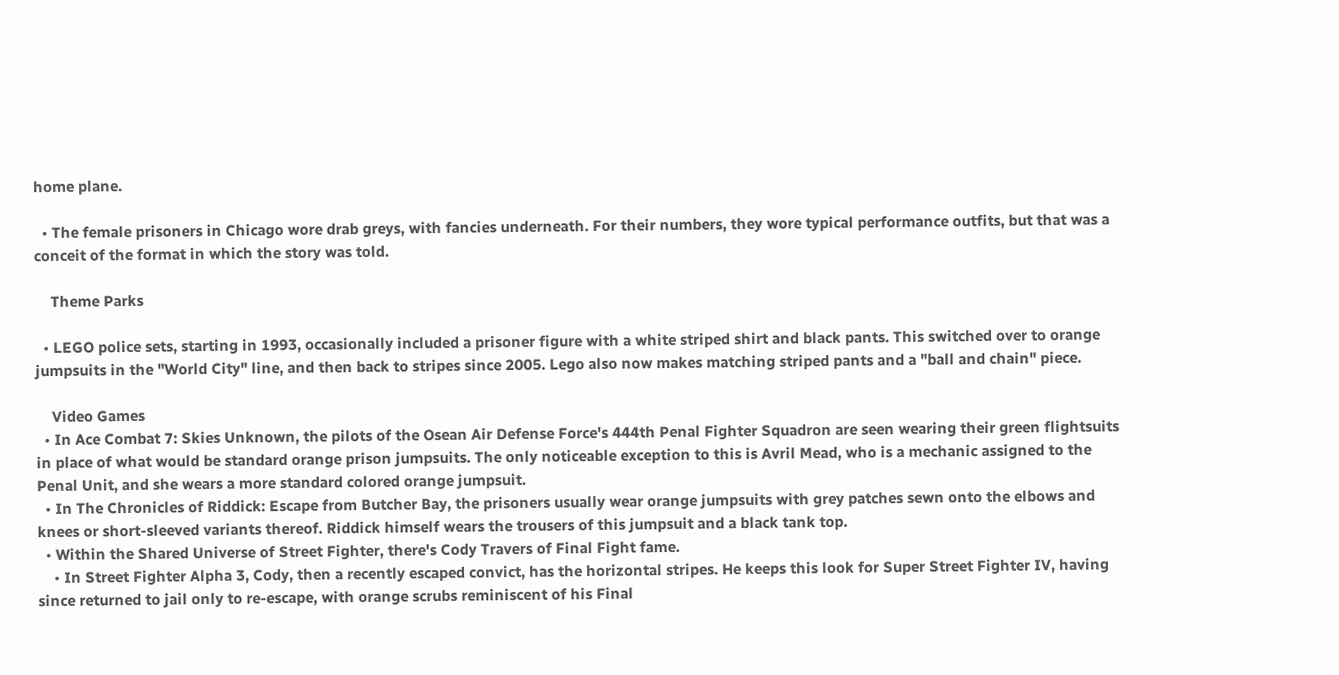home plane.

  • The female prisoners in Chicago wore drab greys, with fancies underneath. For their numbers, they wore typical performance outfits, but that was a conceit of the format in which the story was told.

    Theme Parks

  • LEGO police sets, starting in 1993, occasionally included a prisoner figure with a white striped shirt and black pants. This switched over to orange jumpsuits in the "World City" line, and then back to stripes since 2005. Lego also now makes matching striped pants and a "ball and chain" piece.

    Video Games
  • In Ace Combat 7: Skies Unknown, the pilots of the Osean Air Defense Force's 444th Penal Fighter Squadron are seen wearing their green flightsuits in place of what would be standard orange prison jumpsuits. The only noticeable exception to this is Avril Mead, who is a mechanic assigned to the Penal Unit, and she wears a more standard colored orange jumpsuit.
  • In The Chronicles of Riddick: Escape from Butcher Bay, the prisoners usually wear orange jumpsuits with grey patches sewn onto the elbows and knees or short-sleeved variants thereof. Riddick himself wears the trousers of this jumpsuit and a black tank top.
  • Within the Shared Universe of Street Fighter, there's Cody Travers of Final Fight fame.
    • In Street Fighter Alpha 3, Cody, then a recently escaped convict, has the horizontal stripes. He keeps this look for Super Street Fighter IV, having since returned to jail only to re-escape, with orange scrubs reminiscent of his Final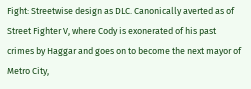Fight: Streetwise design as DLC. Canonically averted as of Street Fighter V, where Cody is exonerated of his past crimes by Haggar and goes on to become the next mayor of Metro City,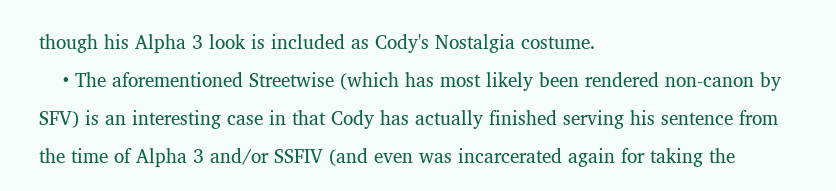though his Alpha 3 look is included as Cody's Nostalgia costume.
    • The aforementioned Streetwise (which has most likely been rendered non-canon by SFV) is an interesting case in that Cody has actually finished serving his sentence from the time of Alpha 3 and/or SSFIV (and even was incarcerated again for taking the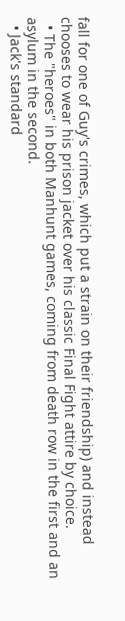fall for one of Guy's crimes, which put a strain on their friendship) and instead chooses to wear his prison jacket over his classic Final Fight attire by choice.
  • The "heroes" in both Manhunt games, coming from death row in the first and an asylum in the second.
  • Jack's standard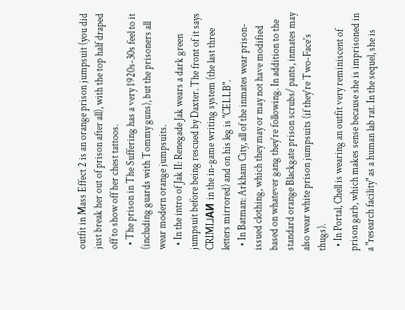outfit in Mass Effect 2 is an orange prison jumpsuit (you did just break her out of prison after all), with the top half draped off to show off her chest tattoos.
  • The prison in The Suffering has a very 1920s-30s feel to it (including guards with Tommy guns), but the prisoners all wear modern orange jumpsuits.
  • In the intro of Jak II: Renegade Jak wears a dark green jumpsuit before being rescued by Daxter. The front of it says CRIMI⅃AИ in the in-game writing system (the last three letters mirrored) and on his leg is "CELLB".
  • In Batman: Arkham City, all of the inmates wear prison-issued clothing, which they may or may not have modified based on whatever gang they're following. In addition to the standard orange Blackgate prison scrubs/ pants, inmates may also wear white prison jumpsuits (if they're Two-Face's thugs).
  • In Portal, Chell is wearing an outfit very reminiscent of prison garb, which makes sense because she is imprisoned in a "research facility" as a human lab rat. In the sequel, she is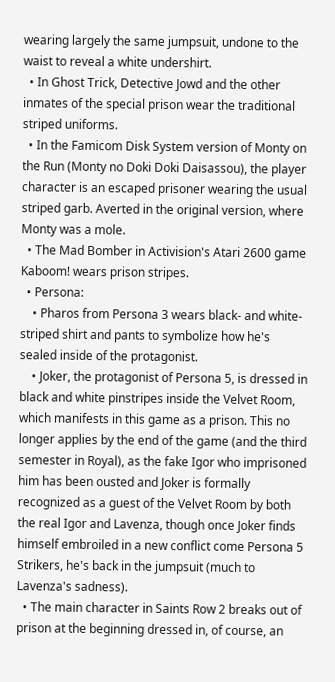wearing largely the same jumpsuit, undone to the waist to reveal a white undershirt.
  • In Ghost Trick, Detective Jowd and the other inmates of the special prison wear the traditional striped uniforms.
  • In the Famicom Disk System version of Monty on the Run (Monty no Doki Doki Daisassou), the player character is an escaped prisoner wearing the usual striped garb. Averted in the original version, where Monty was a mole.
  • The Mad Bomber in Activision's Atari 2600 game Kaboom! wears prison stripes.
  • Persona:
    • Pharos from Persona 3 wears black- and white-striped shirt and pants to symbolize how he's sealed inside of the protagonist.
    • Joker, the protagonist of Persona 5, is dressed in black and white pinstripes inside the Velvet Room, which manifests in this game as a prison. This no longer applies by the end of the game (and the third semester in Royal), as the fake Igor who imprisoned him has been ousted and Joker is formally recognized as a guest of the Velvet Room by both the real Igor and Lavenza, though once Joker finds himself embroiled in a new conflict come Persona 5 Strikers, he's back in the jumpsuit (much to Lavenza's sadness).
  • The main character in Saints Row 2 breaks out of prison at the beginning dressed in, of course, an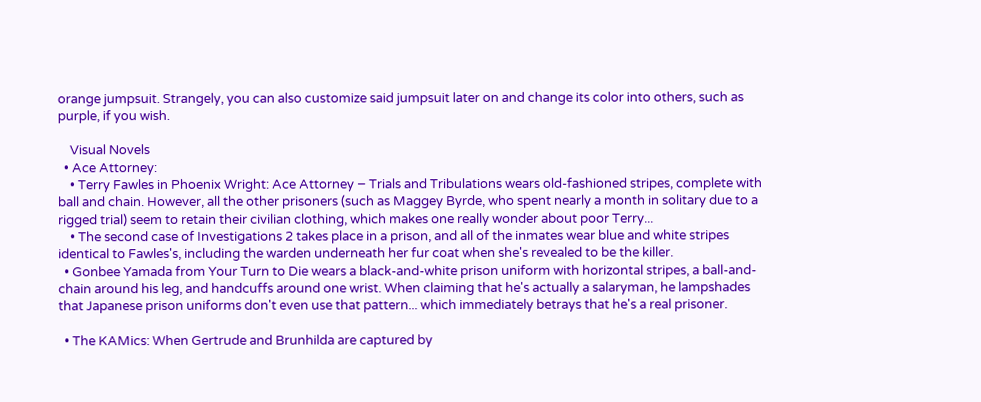orange jumpsuit. Strangely, you can also customize said jumpsuit later on and change its color into others, such as purple, if you wish.

    Visual Novels
  • Ace Attorney:
    • Terry Fawles in Phoenix Wright: Ace Attorney − Trials and Tribulations wears old-fashioned stripes, complete with ball and chain. However, all the other prisoners (such as Maggey Byrde, who spent nearly a month in solitary due to a rigged trial) seem to retain their civilian clothing, which makes one really wonder about poor Terry...
    • The second case of Investigations 2 takes place in a prison, and all of the inmates wear blue and white stripes identical to Fawles's, including the warden underneath her fur coat when she's revealed to be the killer.
  • Gonbee Yamada from Your Turn to Die wears a black-and-white prison uniform with horizontal stripes, a ball-and-chain around his leg, and handcuffs around one wrist. When claiming that he's actually a salaryman, he lampshades that Japanese prison uniforms don't even use that pattern... which immediately betrays that he's a real prisoner.

  • The KAMics: When Gertrude and Brunhilda are captured by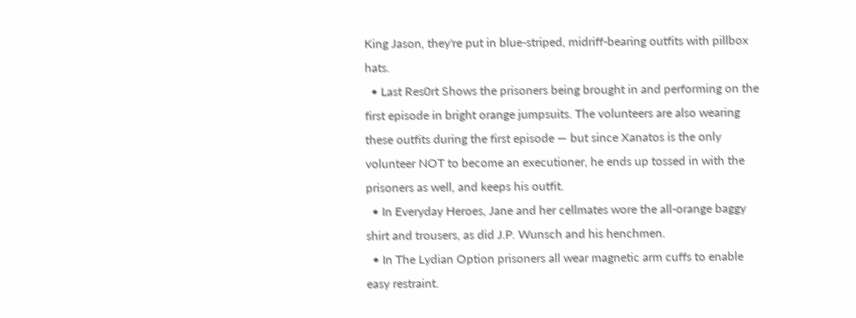King Jason, they're put in blue-striped, midriff-bearing outfits with pillbox hats.
  • Last Res0rt Shows the prisoners being brought in and performing on the first episode in bright orange jumpsuits. The volunteers are also wearing these outfits during the first episode — but since Xanatos is the only volunteer NOT to become an executioner, he ends up tossed in with the prisoners as well, and keeps his outfit.
  • In Everyday Heroes, Jane and her cellmates wore the all-orange baggy shirt and trousers, as did J.P. Wunsch and his henchmen.
  • In The Lydian Option prisoners all wear magnetic arm cuffs to enable easy restraint.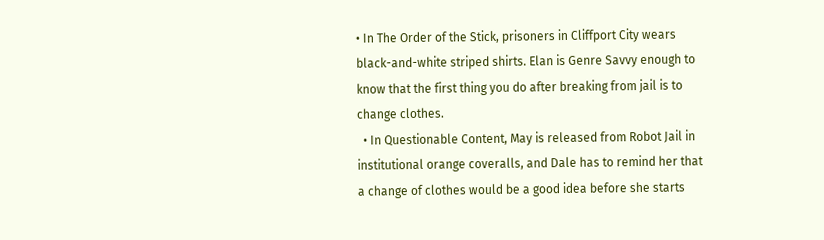• In The Order of the Stick, prisoners in Cliffport City wears black-and-white striped shirts. Elan is Genre Savvy enough to know that the first thing you do after breaking from jail is to change clothes.
  • In Questionable Content, May is released from Robot Jail in institutional orange coveralls, and Dale has to remind her that a change of clothes would be a good idea before she starts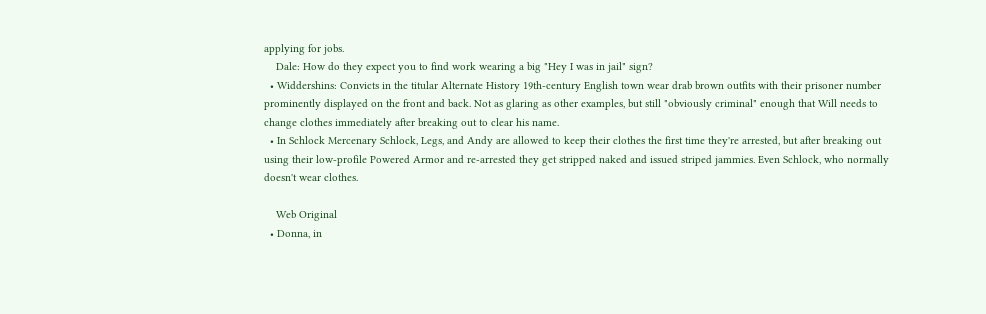applying for jobs.
    Dale: How do they expect you to find work wearing a big "Hey I was in jail" sign?
  • Widdershins: Convicts in the titular Alternate History 19th-century English town wear drab brown outfits with their prisoner number prominently displayed on the front and back. Not as glaring as other examples, but still "obviously criminal" enough that Will needs to change clothes immediately after breaking out to clear his name.
  • In Schlock Mercenary Schlock, Legs, and Andy are allowed to keep their clothes the first time they're arrested, but after breaking out using their low-profile Powered Armor and re-arrested they get stripped naked and issued striped jammies. Even Schlock, who normally doesn't wear clothes.

    Web Original
  • Donna, in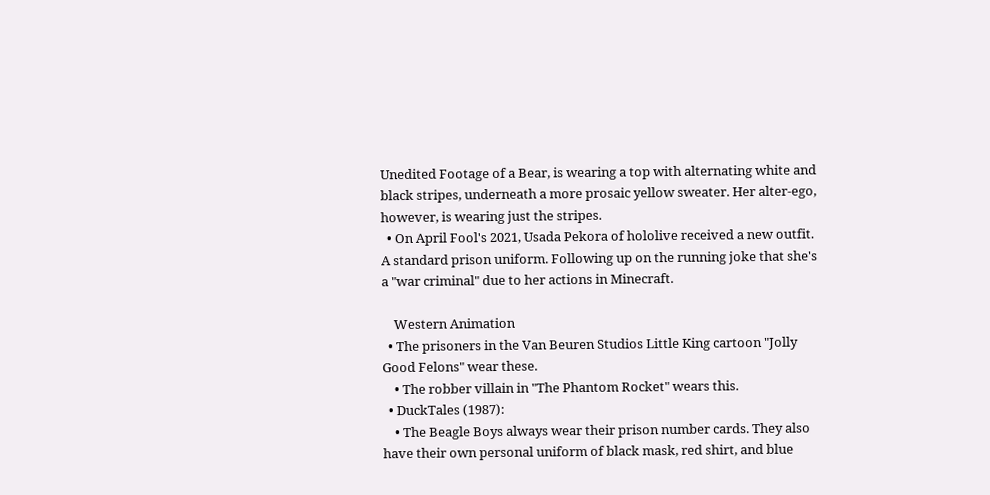Unedited Footage of a Bear, is wearing a top with alternating white and black stripes, underneath a more prosaic yellow sweater. Her alter-ego, however, is wearing just the stripes.
  • On April Fool's 2021, Usada Pekora of hololive received a new outfit. A standard prison uniform. Following up on the running joke that she's a "war criminal" due to her actions in Minecraft.

    Western Animation
  • The prisoners in the Van Beuren Studios Little King cartoon "Jolly Good Felons" wear these.
    • The robber villain in "The Phantom Rocket" wears this.
  • DuckTales (1987):
    • The Beagle Boys always wear their prison number cards. They also have their own personal uniform of black mask, red shirt, and blue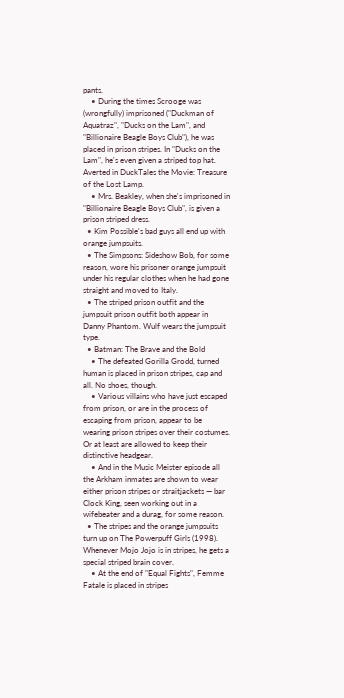pants.
    • During the times Scrooge was (wrongfully) imprisoned ("Duckman of Aquatraz", "Ducks on the Lam", and "Billionaire Beagle Boys Club"), he was placed in prison stripes. In "Ducks on the Lam", he's even given a striped top hat. Averted in DuckTales the Movie: Treasure of the Lost Lamp.
    • Mrs. Beakley, when she's imprisoned in "Billionaire Beagle Boys Club", is given a prison striped dress.
  • Kim Possible's bad guys all end up with orange jumpsuits.
  • The Simpsons: Sideshow Bob, for some reason, wore his prisoner orange jumpsuit under his regular clothes when he had gone straight and moved to Italy.
  • The striped prison outfit and the jumpsuit prison outfit both appear in Danny Phantom. Wulf wears the jumpsuit type.
  • Batman: The Brave and the Bold
    • The defeated Gorilla Grodd, turned human is placed in prison stripes, cap and all. No shoes, though.
    • Various villains who have just escaped from prison, or are in the process of escaping from prison, appear to be wearing prison stripes over their costumes. Or at least are allowed to keep their distinctive headgear.
    • And in the Music Meister episode all the Arkham inmates are shown to wear either prison stripes or straitjackets — bar Clock King, seen working out in a wifebeater and a durag, for some reason.
  • The stripes and the orange jumpsuits turn up on The Powerpuff Girls (1998). Whenever Mojo Jojo is in stripes, he gets a special striped brain cover.
    • At the end of "Equal Fights", Femme Fatale is placed in stripes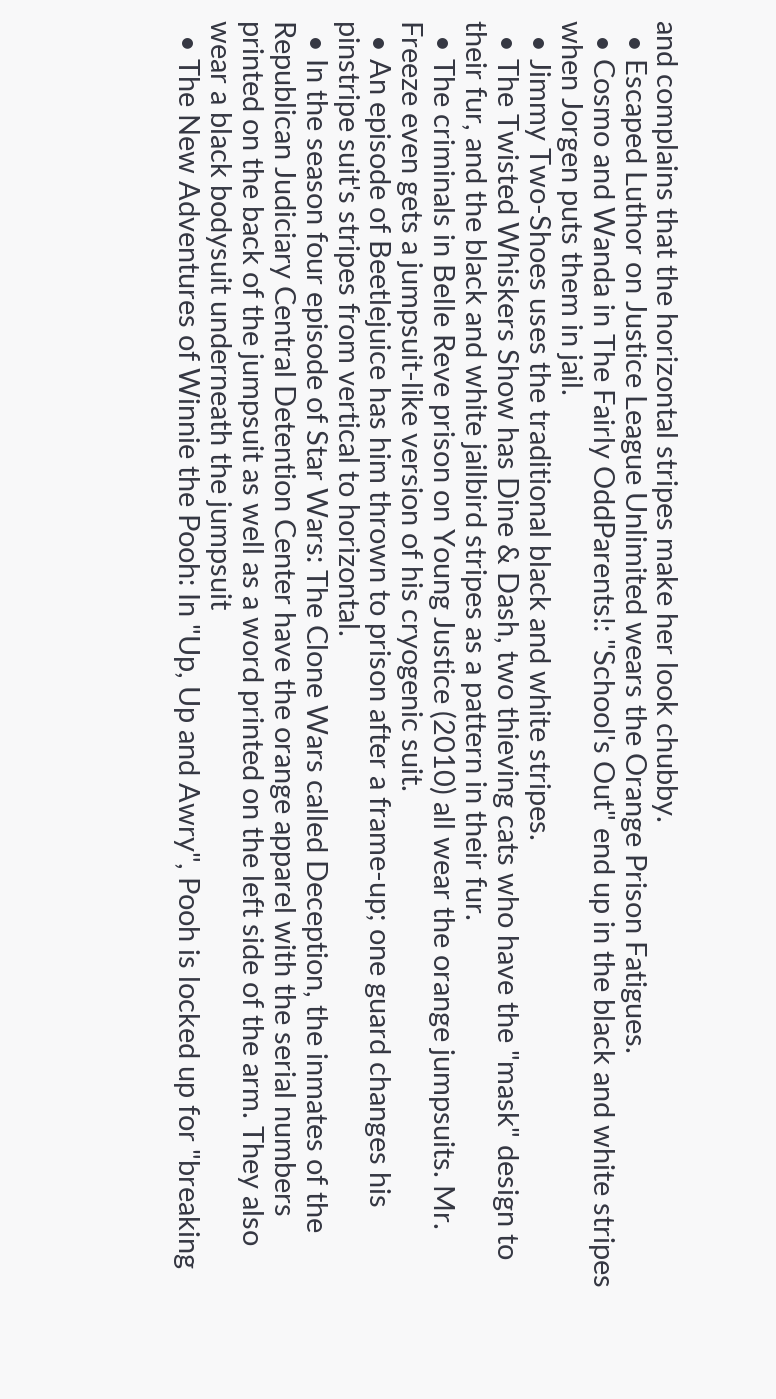and complains that the horizontal stripes make her look chubby.
  • Escaped Luthor on Justice League Unlimited wears the Orange Prison Fatigues.
  • Cosmo and Wanda in The Fairly OddParents!: "School's Out" end up in the black and white stripes when Jorgen puts them in jail.
  • Jimmy Two-Shoes uses the traditional black and white stripes.
  • The Twisted Whiskers Show has Dine & Dash, two thieving cats who have the "mask" design to their fur, and the black and white jailbird stripes as a pattern in their fur.
  • The criminals in Belle Reve prison on Young Justice (2010) all wear the orange jumpsuits. Mr. Freeze even gets a jumpsuit-like version of his cryogenic suit.
  • An episode of Beetlejuice has him thrown to prison after a frame-up; one guard changes his pinstripe suit's stripes from vertical to horizontal.
  • In the season four episode of Star Wars: The Clone Wars called Deception, the inmates of the Republican Judiciary Central Detention Center have the orange apparel with the serial numbers printed on the back of the jumpsuit as well as a word printed on the left side of the arm. They also wear a black bodysuit underneath the jumpsuit
  • The New Adventures of Winnie the Pooh: In "Up, Up and Awry", Pooh is locked up for "breaking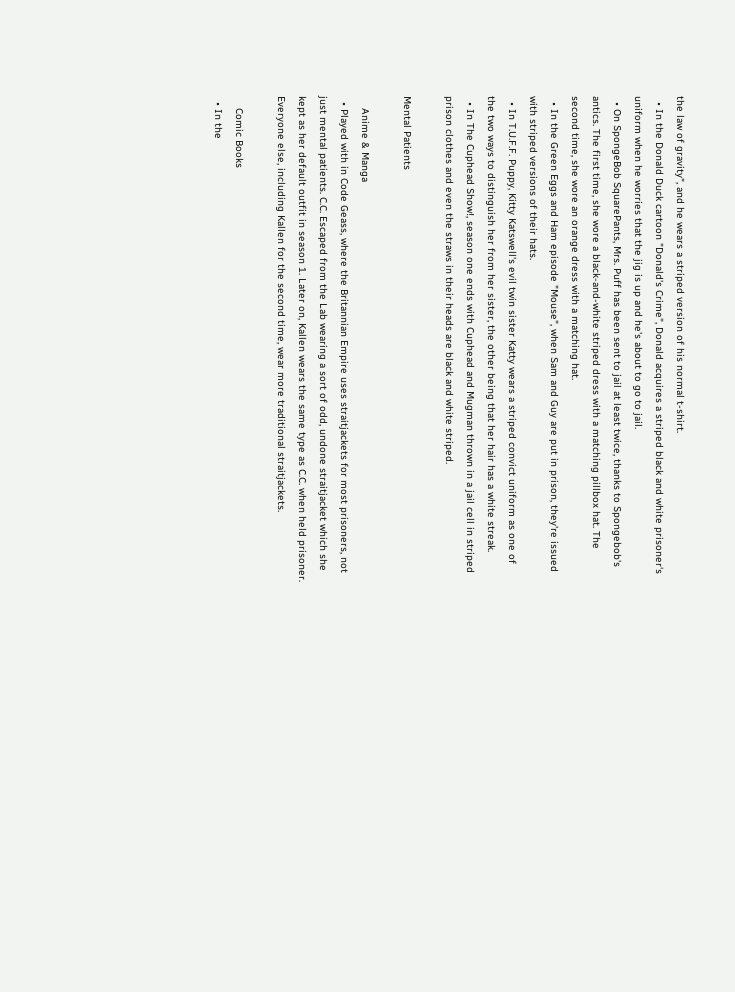the law of gravity", and he wears a striped version of his normal t-shirt.
  • In the Donald Duck cartoon "Donald's Crime", Donald acquires a striped black and white prisoner's uniform when he worries that the jig is up and he's about to go to jail.
  • On SpongeBob SquarePants, Mrs. Puff has been sent to jail at least twice, thanks to Spongebob's antics. The first time, she wore a black-and-white striped dress with a matching pillbox hat. The second time, she wore an orange dress with a matching hat.
  • In the Green Eggs and Ham episode "Mouse", when Sam and Guy are put in prison, they're issued with striped versions of their hats.
  • In T.U.F.F. Puppy, Kitty Katswell's evil twin sister Katty wears a striped convict uniform as one of the two ways to distinguish her from her sister, the other being that her hair has a white streak.
  • In The Cuphead Show!, season one ends with Cuphead and Mugman thrown in a jail cell in striped prison clothes and even the straws in their heads are black and white striped.

Mental Patients

    Anime & Manga
  • Played with in Code Geass, where the Britannian Empire uses straitjackets for most prisoners, not just mental patients. C.C. Escaped from the Lab wearing a sort of odd, undone straitjacket which she kept as her default outfit in season 1. Later on, Kallen wears the same type as C.C. when held prisoner. Everyone else, including Kallen for the second time, wear more traditional straitjackets.

    Comic Books
  • In the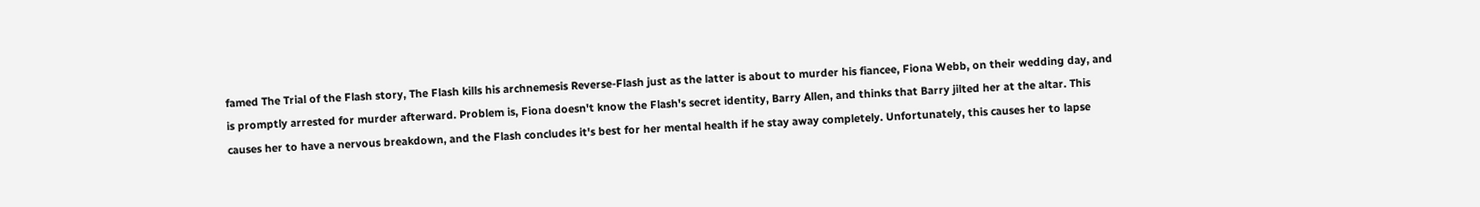famed The Trial of the Flash story, The Flash kills his archnemesis Reverse-Flash just as the latter is about to murder his fiancee, Fiona Webb, on their wedding day, and is promptly arrested for murder afterward. Problem is, Fiona doesn't know the Flash's secret identity, Barry Allen, and thinks that Barry jilted her at the altar. This causes her to have a nervous breakdown, and the Flash concludes it's best for her mental health if he stay away completely. Unfortunately, this causes her to lapse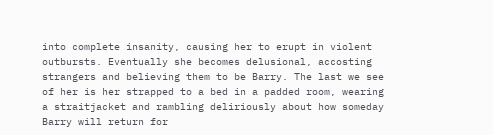into complete insanity, causing her to erupt in violent outbursts. Eventually she becomes delusional, accosting strangers and believing them to be Barry. The last we see of her is her strapped to a bed in a padded room, wearing a straitjacket and rambling deliriously about how someday Barry will return for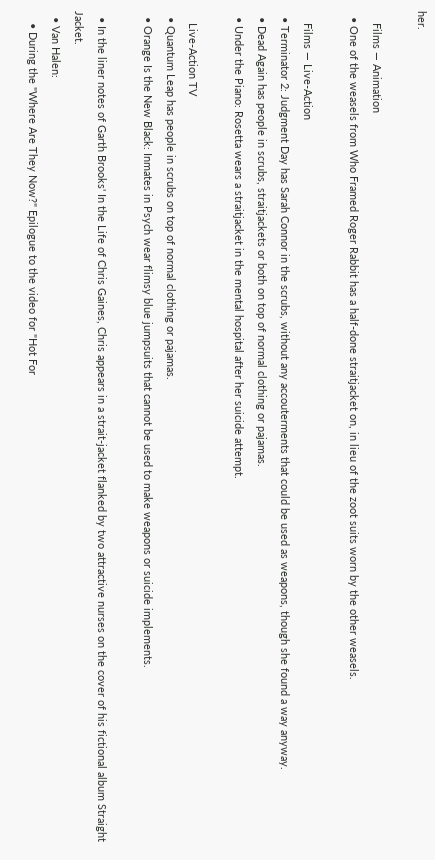her.

    Films — Animation
  • One of the weasels from Who Framed Roger Rabbit has a half-done straitjacket on, in lieu of the zoot suits worn by the other weasels.

    Films — Live-Action
  • Terminator 2: Judgment Day has Sarah Connor in the scrubs, without any accouterments that could be used as weapons, though she found a way anyway.
  • Dead Again has people in scrubs, straitjackets or both on top of normal clothing or pajamas.
  • Under the Piano: Rosetta wears a straitjacket in the mental hospital after her suicide attempt.

    Live-Action TV
  • Quantum Leap has people in scrubs on top of normal clothing or pajamas.
  • Orange Is the New Black: Inmates in Psych wear flimsy blue jumpsuits that cannot be used to make weapons or suicide implements.

  • In the liner notes of Garth Brooks' In the Life of Chris Gaines, Chris appears in a strait-jacket flanked by two attractive nurses on the cover of his fictional album Straight Jacket.
  • Van Halen:
    • During the "Where Are They Now?" Epilogue to the video for "Hot For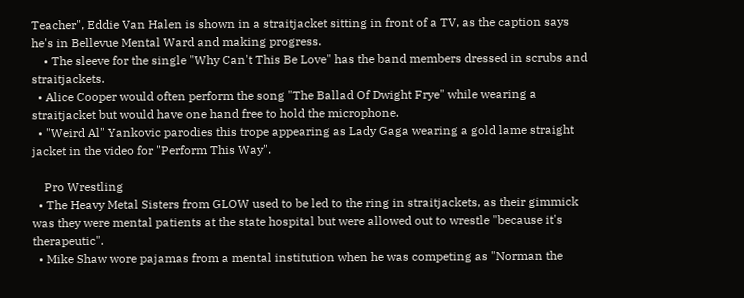Teacher", Eddie Van Halen is shown in a straitjacket sitting in front of a TV, as the caption says he's in Bellevue Mental Ward and making progress.
    • The sleeve for the single "Why Can't This Be Love" has the band members dressed in scrubs and straitjackets.
  • Alice Cooper would often perform the song "The Ballad Of Dwight Frye" while wearing a straitjacket but would have one hand free to hold the microphone.
  • "Weird Al" Yankovic parodies this trope appearing as Lady Gaga wearing a gold lame straight jacket in the video for "Perform This Way".

    Pro Wrestling
  • The Heavy Metal Sisters from GLOW used to be led to the ring in straitjackets, as their gimmick was they were mental patients at the state hospital but were allowed out to wrestle "because it's therapeutic".
  • Mike Shaw wore pajamas from a mental institution when he was competing as "Norman the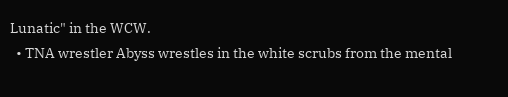Lunatic" in the WCW.
  • TNA wrestler Abyss wrestles in the white scrubs from the mental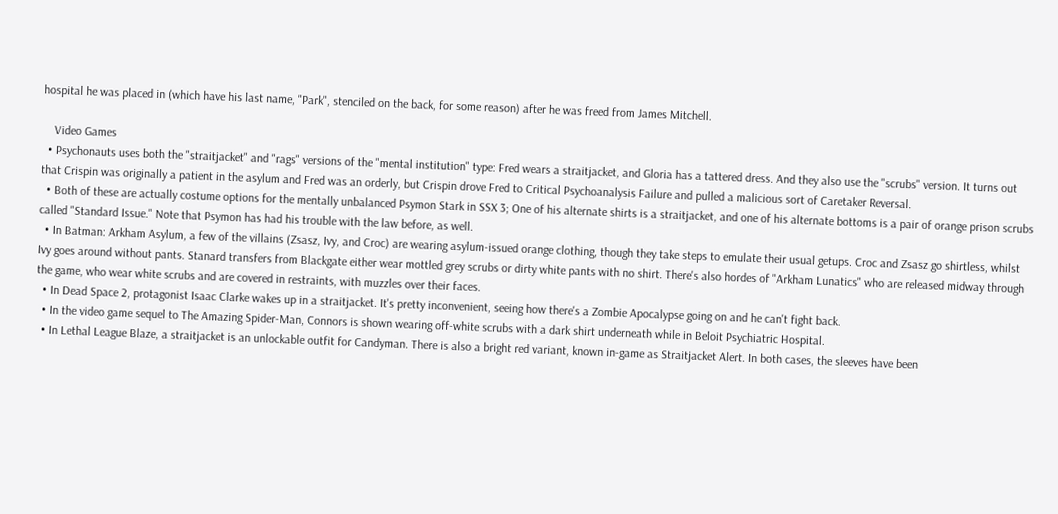hospital he was placed in (which have his last name, "Park", stenciled on the back, for some reason) after he was freed from James Mitchell.

    Video Games
  • Psychonauts uses both the "straitjacket" and "rags" versions of the "mental institution" type: Fred wears a straitjacket, and Gloria has a tattered dress. And they also use the "scrubs" version. It turns out that Crispin was originally a patient in the asylum and Fred was an orderly, but Crispin drove Fred to Critical Psychoanalysis Failure and pulled a malicious sort of Caretaker Reversal.
  • Both of these are actually costume options for the mentally unbalanced Psymon Stark in SSX 3; One of his alternate shirts is a straitjacket, and one of his alternate bottoms is a pair of orange prison scrubs called "Standard Issue." Note that Psymon has had his trouble with the law before, as well.
  • In Batman: Arkham Asylum, a few of the villains (Zsasz, Ivy, and Croc) are wearing asylum-issued orange clothing, though they take steps to emulate their usual getups. Croc and Zsasz go shirtless, whilst Ivy goes around without pants. Stanard transfers from Blackgate either wear mottled grey scrubs or dirty white pants with no shirt. There's also hordes of "Arkham Lunatics" who are released midway through the game, who wear white scrubs and are covered in restraints, with muzzles over their faces.
  • In Dead Space 2, protagonist Isaac Clarke wakes up in a straitjacket. It's pretty inconvenient, seeing how there's a Zombie Apocalypse going on and he can't fight back.
  • In the video game sequel to The Amazing Spider-Man, Connors is shown wearing off-white scrubs with a dark shirt underneath while in Beloit Psychiatric Hospital.
  • In Lethal League Blaze, a straitjacket is an unlockable outfit for Candyman. There is also a bright red variant, known in-game as Straitjacket Alert. In both cases, the sleeves have been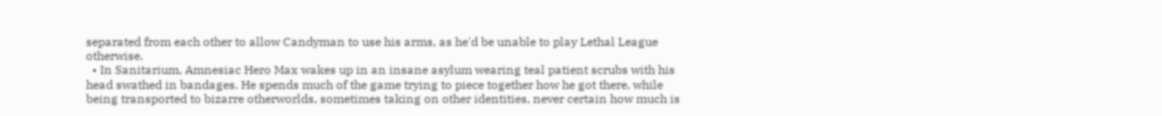separated from each other to allow Candyman to use his arms, as he'd be unable to play Lethal League otherwise.
  • In Sanitarium, Amnesiac Hero Max wakes up in an insane asylum wearing teal patient scrubs with his head swathed in bandages. He spends much of the game trying to piece together how he got there, while being transported to bizarre otherworlds, sometimes taking on other identities, never certain how much is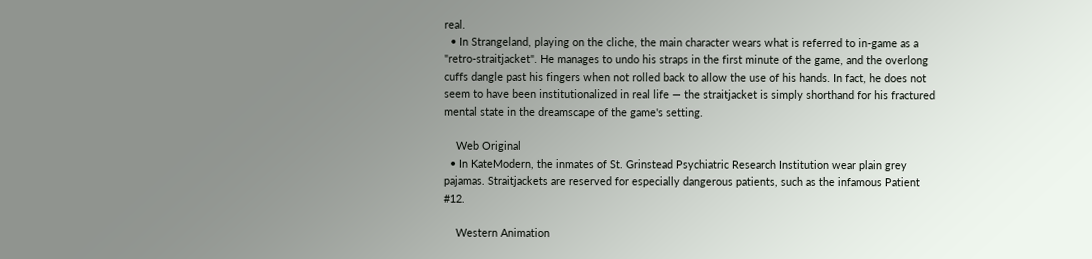real.
  • In Strangeland, playing on the cliche, the main character wears what is referred to in-game as a "retro-straitjacket". He manages to undo his straps in the first minute of the game, and the overlong cuffs dangle past his fingers when not rolled back to allow the use of his hands. In fact, he does not seem to have been institutionalized in real life — the straitjacket is simply shorthand for his fractured mental state in the dreamscape of the game's setting.

    Web Original
  • In KateModern, the inmates of St. Grinstead Psychiatric Research Institution wear plain grey pajamas. Straitjackets are reserved for especially dangerous patients, such as the infamous Patient #12.

    Western Animation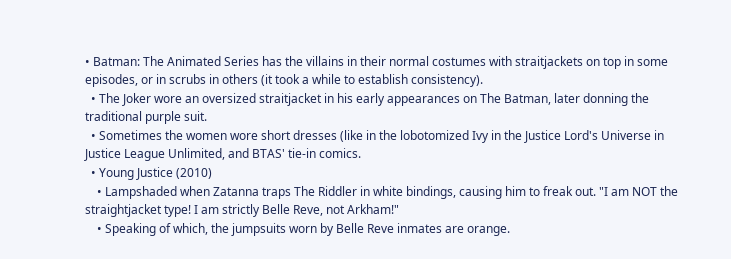• Batman: The Animated Series has the villains in their normal costumes with straitjackets on top in some episodes, or in scrubs in others (it took a while to establish consistency).
  • The Joker wore an oversized straitjacket in his early appearances on The Batman, later donning the traditional purple suit.
  • Sometimes the women wore short dresses (like in the lobotomized Ivy in the Justice Lord's Universe in Justice League Unlimited, and BTAS' tie-in comics.
  • Young Justice (2010)
    • Lampshaded when Zatanna traps The Riddler in white bindings, causing him to freak out. "I am NOT the straightjacket type! I am strictly Belle Reve, not Arkham!"
    • Speaking of which, the jumpsuits worn by Belle Reve inmates are orange.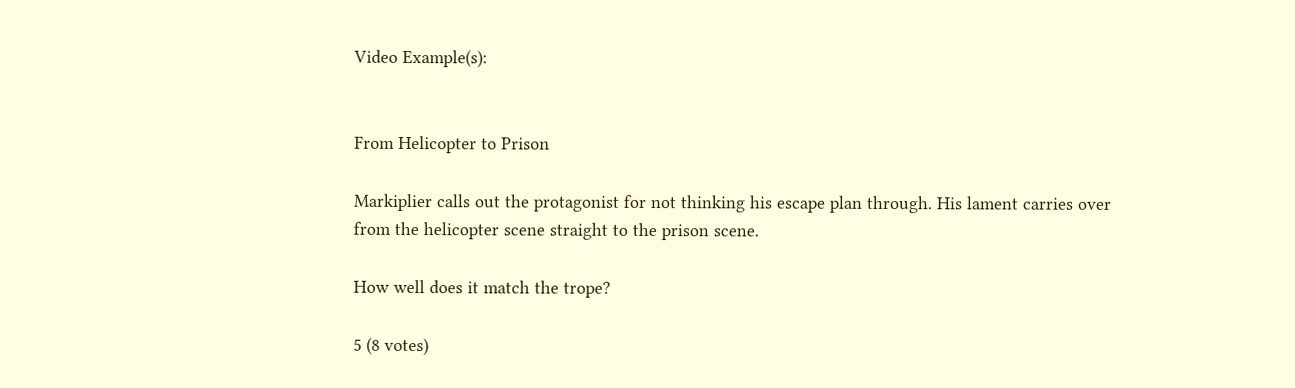Video Example(s):


From Helicopter to Prison

Markiplier calls out the protagonist for not thinking his escape plan through. His lament carries over from the helicopter scene straight to the prison scene.

How well does it match the trope?

5 (8 votes)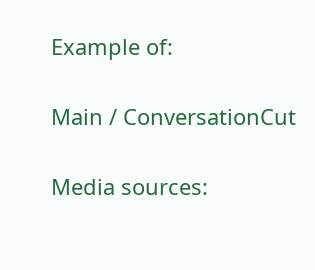Example of:

Main / ConversationCut

Media sources: